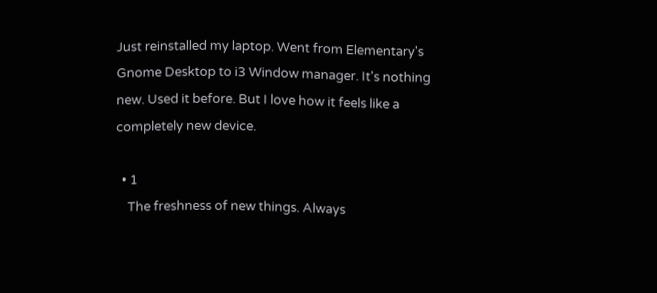Just reinstalled my laptop. Went from Elementary's Gnome Desktop to i3 Window manager. It's nothing new. Used it before. But I love how it feels like a completely new device.

  • 1
    The freshness of new things. Always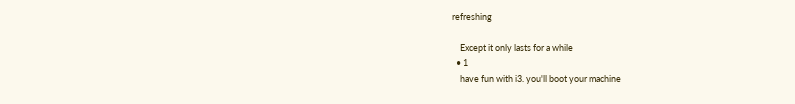refreshing

    Except it only lasts for a while
  • 1
    have fun with i3. you'll boot your machine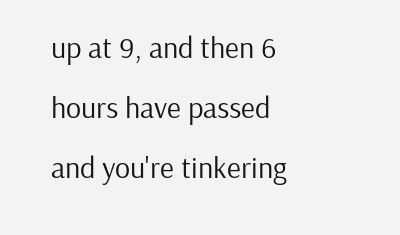up at 9, and then 6 hours have passed and you're tinkering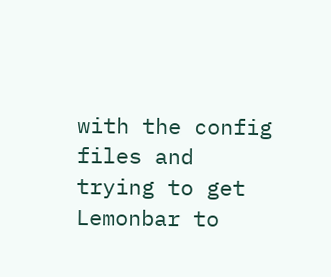with the config files and trying to get Lemonbar to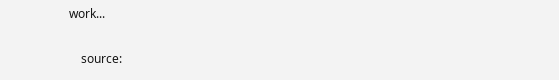work...

    source: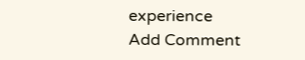experience
Add Comment